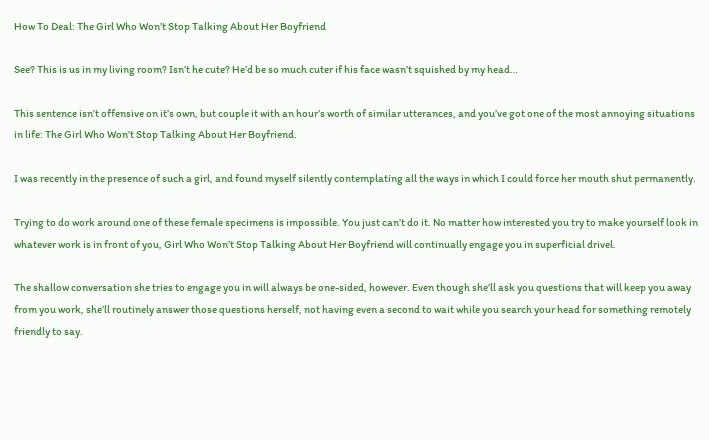How To Deal: The Girl Who Won’t Stop Talking About Her Boyfriend

See? This is us in my living room? Isn’t he cute? He’d be so much cuter if his face wasn’t squished by my head…

This sentence isn’t offensive on it’s own, but couple it with an hour’s worth of similar utterances, and you’ve got one of the most annoying situations in life: The Girl Who Won’t Stop Talking About Her Boyfriend.

I was recently in the presence of such a girl, and found myself silently contemplating all the ways in which I could force her mouth shut permanently.

Trying to do work around one of these female specimens is impossible. You just can’t do it. No matter how interested you try to make yourself look in whatever work is in front of you, Girl Who Won’t Stop Talking About Her Boyfriend will continually engage you in superficial drivel.

The shallow conversation she tries to engage you in will always be one-sided, however. Even though she’ll ask you questions that will keep you away from you work, she’ll routinely answer those questions herself, not having even a second to wait while you search your head for something remotely friendly to say.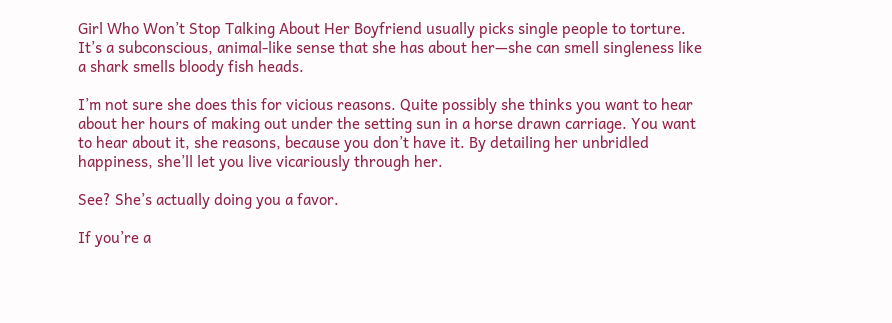Girl Who Won’t Stop Talking About Her Boyfriend usually picks single people to torture. It’s a subconscious, animal-like sense that she has about her—she can smell singleness like a shark smells bloody fish heads.

I’m not sure she does this for vicious reasons. Quite possibly she thinks you want to hear about her hours of making out under the setting sun in a horse drawn carriage. You want to hear about it, she reasons, because you don’t have it. By detailing her unbridled happiness, she’ll let you live vicariously through her.

See? She’s actually doing you a favor.

If you’re a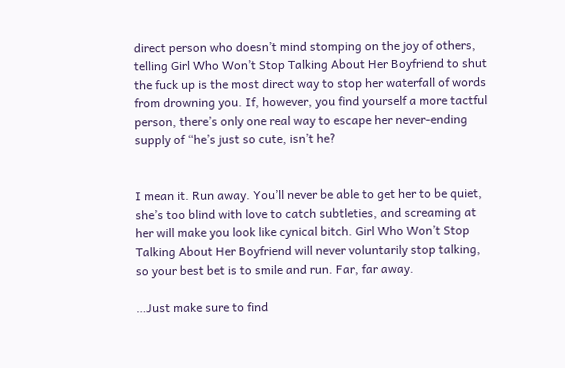direct person who doesn’t mind stomping on the joy of others, telling Girl Who Won’t Stop Talking About Her Boyfriend to shut the fuck up is the most direct way to stop her waterfall of words from drowning you. If, however, you find yourself a more tactful person, there’s only one real way to escape her never-ending supply of “he’s just so cute, isn’t he?


I mean it. Run away. You’ll never be able to get her to be quiet, she’s too blind with love to catch subtleties, and screaming at her will make you look like cynical bitch. Girl Who Won’t Stop Talking About Her Boyfriend will never voluntarily stop talking, so your best bet is to smile and run. Far, far away.

…Just make sure to find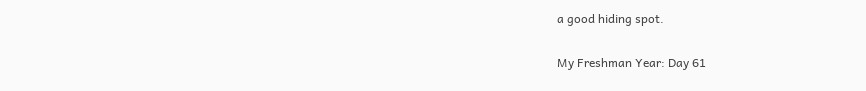a good hiding spot.

My Freshman Year: Day 61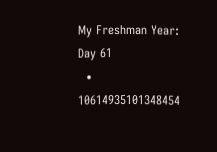My Freshman Year: Day 61
  • 10614935101348454